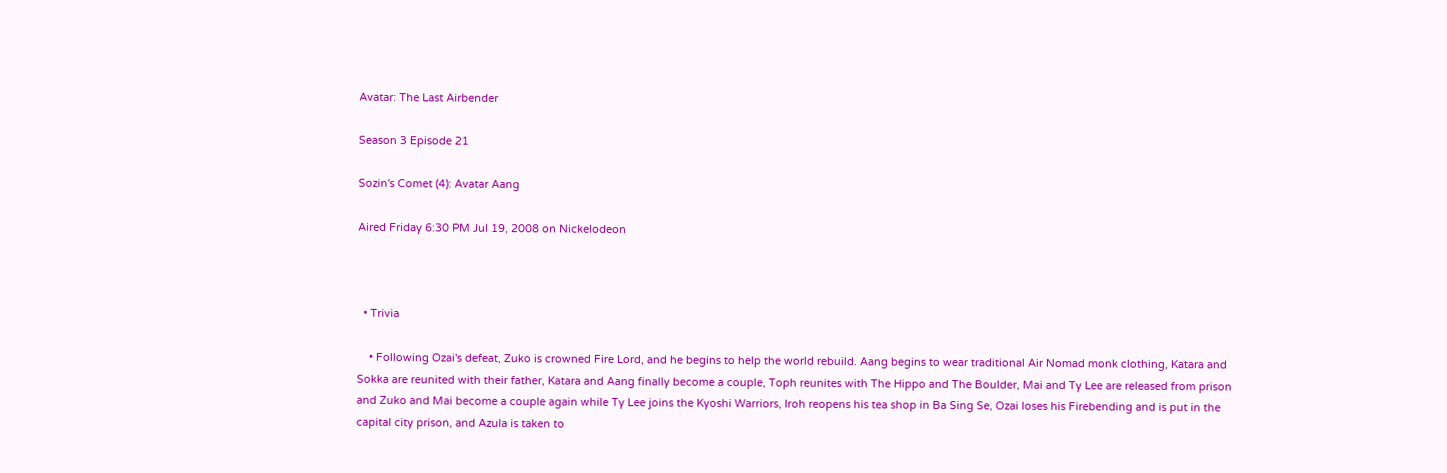Avatar: The Last Airbender

Season 3 Episode 21

Sozin's Comet (4): Avatar Aang

Aired Friday 6:30 PM Jul 19, 2008 on Nickelodeon



  • Trivia

    • Following Ozai's defeat, Zuko is crowned Fire Lord, and he begins to help the world rebuild. Aang begins to wear traditional Air Nomad monk clothing, Katara and Sokka are reunited with their father, Katara and Aang finally become a couple, Toph reunites with The Hippo and The Boulder, Mai and Ty Lee are released from prison and Zuko and Mai become a couple again while Ty Lee joins the Kyoshi Warriors, Iroh reopens his tea shop in Ba Sing Se, Ozai loses his Firebending and is put in the capital city prison, and Azula is taken to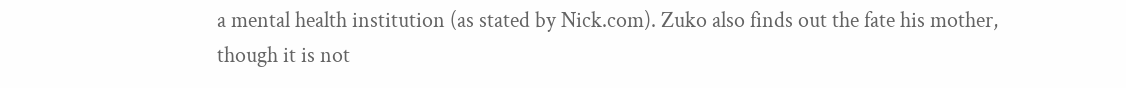a mental health institution (as stated by Nick.com). Zuko also finds out the fate his mother, though it is not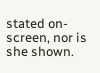stated on-screen, nor is she shown.